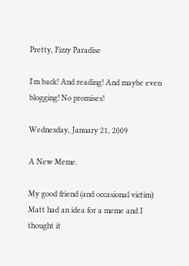Pretty, Fizzy Paradise

I'm back! And reading! And maybe even blogging! No promises!

Wednesday, January 21, 2009

A New Meme.

My good friend (and occasional victim) Matt had an idea for a meme and I thought it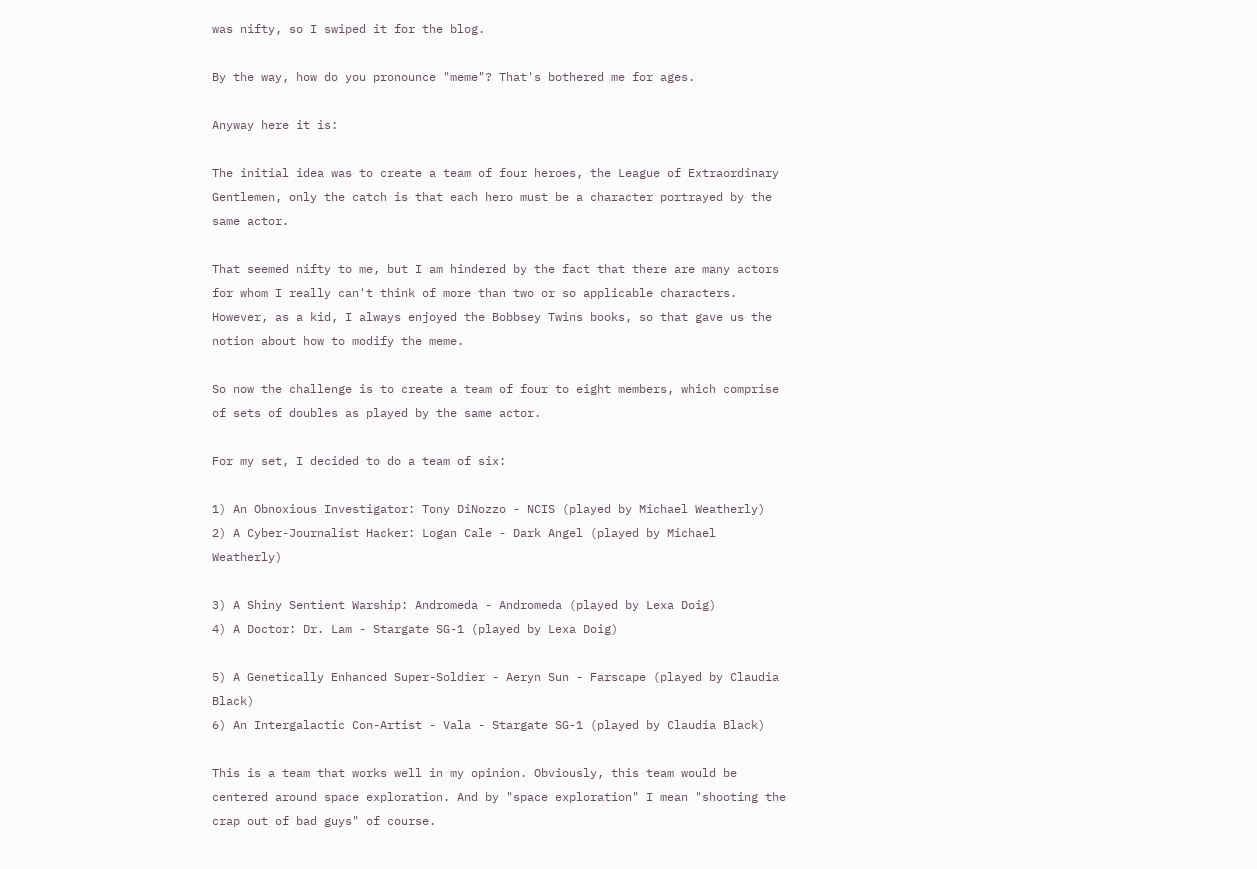was nifty, so I swiped it for the blog.

By the way, how do you pronounce "meme"? That's bothered me for ages.

Anyway here it is:

The initial idea was to create a team of four heroes, the League of Extraordinary Gentlemen, only the catch is that each hero must be a character portrayed by the same actor.

That seemed nifty to me, but I am hindered by the fact that there are many actors for whom I really can't think of more than two or so applicable characters. However, as a kid, I always enjoyed the Bobbsey Twins books, so that gave us the notion about how to modify the meme.

So now the challenge is to create a team of four to eight members, which comprise of sets of doubles as played by the same actor.

For my set, I decided to do a team of six:

1) An Obnoxious Investigator: Tony DiNozzo - NCIS (played by Michael Weatherly)
2) A Cyber-Journalist Hacker: Logan Cale - Dark Angel (played by Michael Weatherly)

3) A Shiny Sentient Warship: Andromeda - Andromeda (played by Lexa Doig)
4) A Doctor: Dr. Lam - Stargate SG-1 (played by Lexa Doig)

5) A Genetically Enhanced Super-Soldier - Aeryn Sun - Farscape (played by Claudia Black)
6) An Intergalactic Con-Artist - Vala - Stargate SG-1 (played by Claudia Black)

This is a team that works well in my opinion. Obviously, this team would be centered around space exploration. And by "space exploration" I mean "shooting the crap out of bad guys" of course.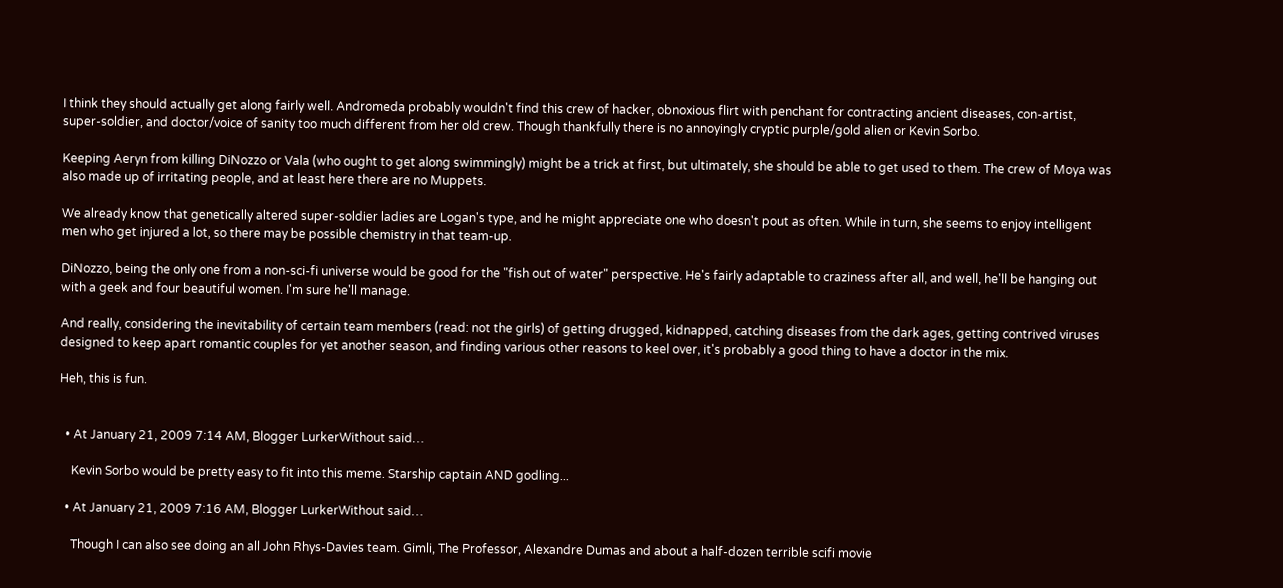I think they should actually get along fairly well. Andromeda probably wouldn't find this crew of hacker, obnoxious flirt with penchant for contracting ancient diseases, con-artist, super-soldier, and doctor/voice of sanity too much different from her old crew. Though thankfully there is no annoyingly cryptic purple/gold alien or Kevin Sorbo.

Keeping Aeryn from killing DiNozzo or Vala (who ought to get along swimmingly) might be a trick at first, but ultimately, she should be able to get used to them. The crew of Moya was also made up of irritating people, and at least here there are no Muppets.

We already know that genetically altered super-soldier ladies are Logan's type, and he might appreciate one who doesn't pout as often. While in turn, she seems to enjoy intelligent men who get injured a lot, so there may be possible chemistry in that team-up.

DiNozzo, being the only one from a non-sci-fi universe would be good for the "fish out of water" perspective. He's fairly adaptable to craziness after all, and well, he'll be hanging out with a geek and four beautiful women. I'm sure he'll manage.

And really, considering the inevitability of certain team members (read: not the girls) of getting drugged, kidnapped, catching diseases from the dark ages, getting contrived viruses designed to keep apart romantic couples for yet another season, and finding various other reasons to keel over, it's probably a good thing to have a doctor in the mix.

Heh, this is fun.


  • At January 21, 2009 7:14 AM, Blogger LurkerWithout said…

    Kevin Sorbo would be pretty easy to fit into this meme. Starship captain AND godling...

  • At January 21, 2009 7:16 AM, Blogger LurkerWithout said…

    Though I can also see doing an all John Rhys-Davies team. Gimli, The Professor, Alexandre Dumas and about a half-dozen terrible scifi movie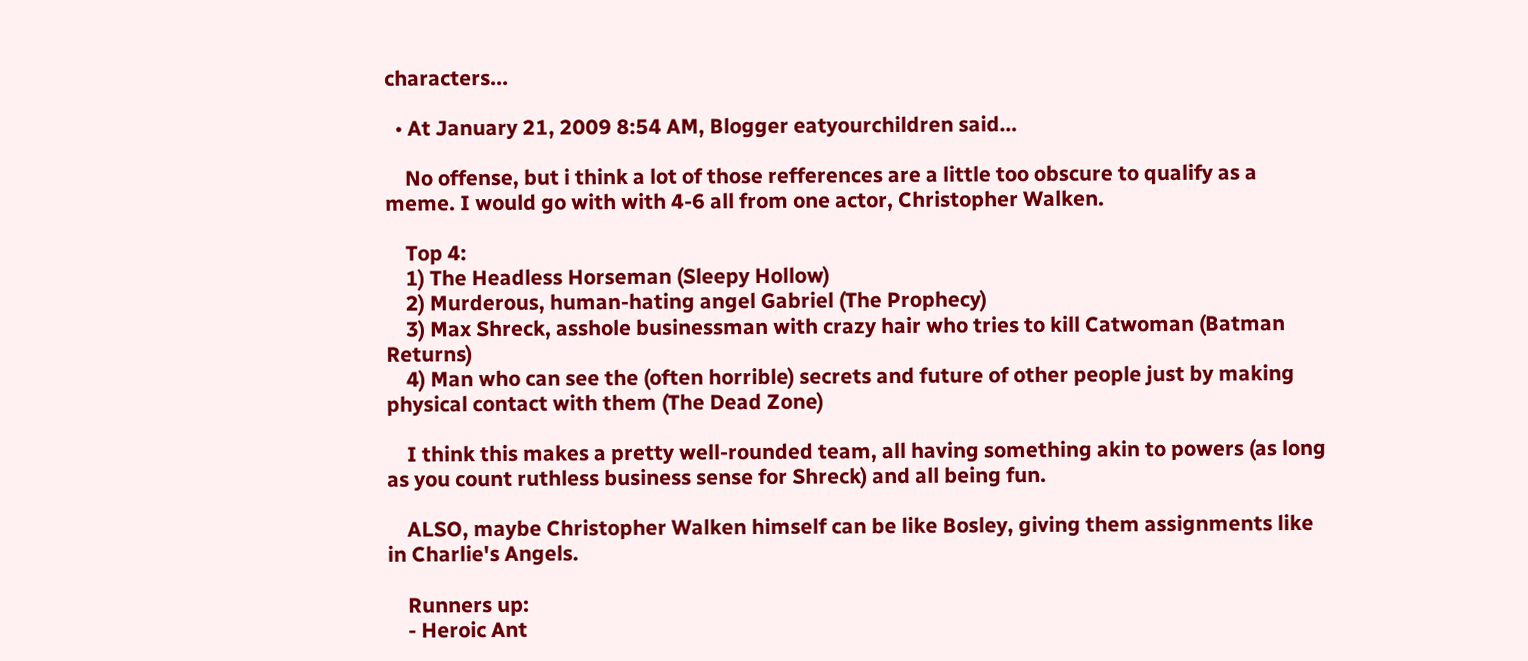characters...

  • At January 21, 2009 8:54 AM, Blogger eatyourchildren said…

    No offense, but i think a lot of those refferences are a little too obscure to qualify as a meme. I would go with with 4-6 all from one actor, Christopher Walken.

    Top 4:
    1) The Headless Horseman (Sleepy Hollow)
    2) Murderous, human-hating angel Gabriel (The Prophecy)
    3) Max Shreck, asshole businessman with crazy hair who tries to kill Catwoman (Batman Returns)
    4) Man who can see the (often horrible) secrets and future of other people just by making physical contact with them (The Dead Zone)

    I think this makes a pretty well-rounded team, all having something akin to powers (as long as you count ruthless business sense for Shreck) and all being fun.

    ALSO, maybe Christopher Walken himself can be like Bosley, giving them assignments like in Charlie's Angels.

    Runners up:
    - Heroic Ant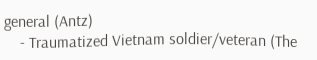general (Antz)
    - Traumatized Vietnam soldier/veteran (The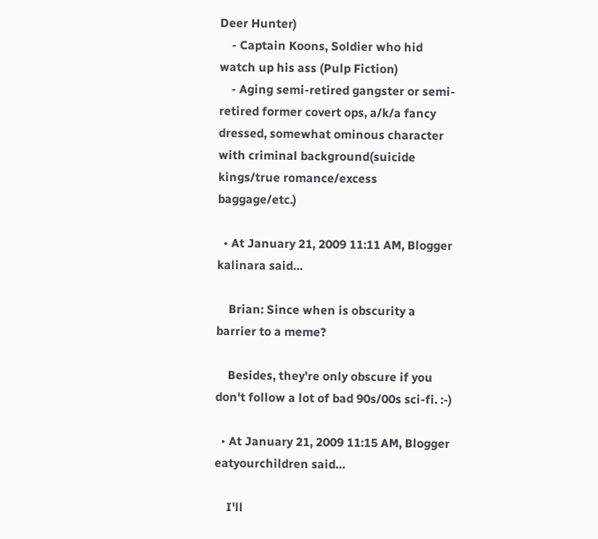Deer Hunter)
    - Captain Koons, Soldier who hid watch up his ass (Pulp Fiction)
    - Aging semi-retired gangster or semi-retired former covert ops, a/k/a fancy dressed, somewhat ominous character with criminal background(suicide kings/true romance/excess baggage/etc.)

  • At January 21, 2009 11:11 AM, Blogger kalinara said…

    Brian: Since when is obscurity a barrier to a meme?

    Besides, they're only obscure if you don't follow a lot of bad 90s/00s sci-fi. :-)

  • At January 21, 2009 11:15 AM, Blogger eatyourchildren said…

    I'll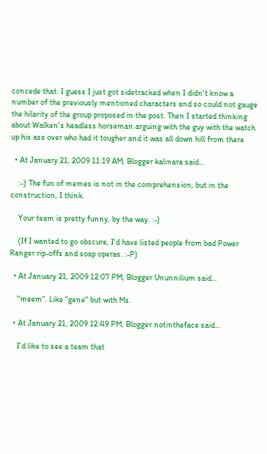concede that. I guess I just got sidetracked when I didn't know a number of the previously mentioned characters and so could not gauge the hilarity of the group proposed in the post. Then I started thinking about Walken's headless horseman arguing with the guy with the watch up his ass over who had it tougher and it was all down hill from there

  • At January 21, 2009 11:19 AM, Blogger kalinara said…

    :-) The fun of memes is not in the comprehension, but in the construction, I think.

    Your team is pretty funny, by the way. :-)

    (If I wanted to go obscure, I'd have listed people from bad Power Ranger rip-offs and soap operas. :-P)

  • At January 21, 2009 12:07 PM, Blogger Ununnilium said…

    "meem". Like "gene" but with Ms.

  • At January 21, 2009 12:49 PM, Blogger notintheface said…

    I'd like to see a team that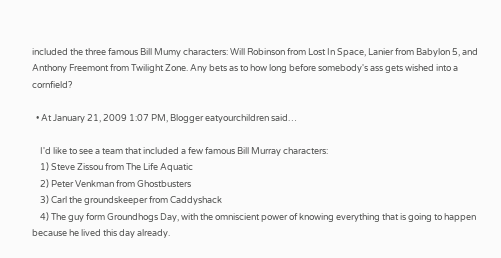included the three famous Bill Mumy characters: Will Robinson from Lost In Space, Lanier from Babylon 5, and Anthony Freemont from Twilight Zone. Any bets as to how long before somebody's ass gets wished into a cornfield?

  • At January 21, 2009 1:07 PM, Blogger eatyourchildren said…

    I'd like to see a team that included a few famous Bill Murray characters:
    1) Steve Zissou from The Life Aquatic
    2) Peter Venkman from Ghostbusters
    3) Carl the groundskeeper from Caddyshack
    4) The guy form Groundhogs Day, with the omniscient power of knowing everything that is going to happen because he lived this day already.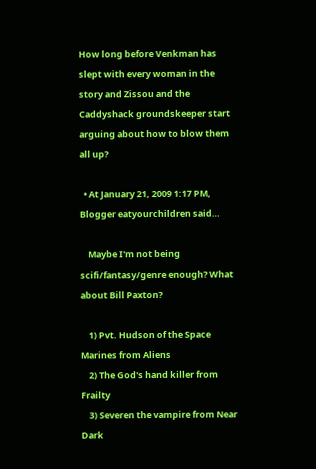How long before Venkman has slept with every woman in the story and Zissou and the Caddyshack groundskeeper start arguing about how to blow them all up?

  • At January 21, 2009 1:17 PM, Blogger eatyourchildren said…

    Maybe I'm not being scifi/fantasy/genre enough? What about Bill Paxton?

    1) Pvt. Hudson of the Space Marines from Aliens
    2) The God's hand killer from Frailty
    3) Severen the vampire from Near Dark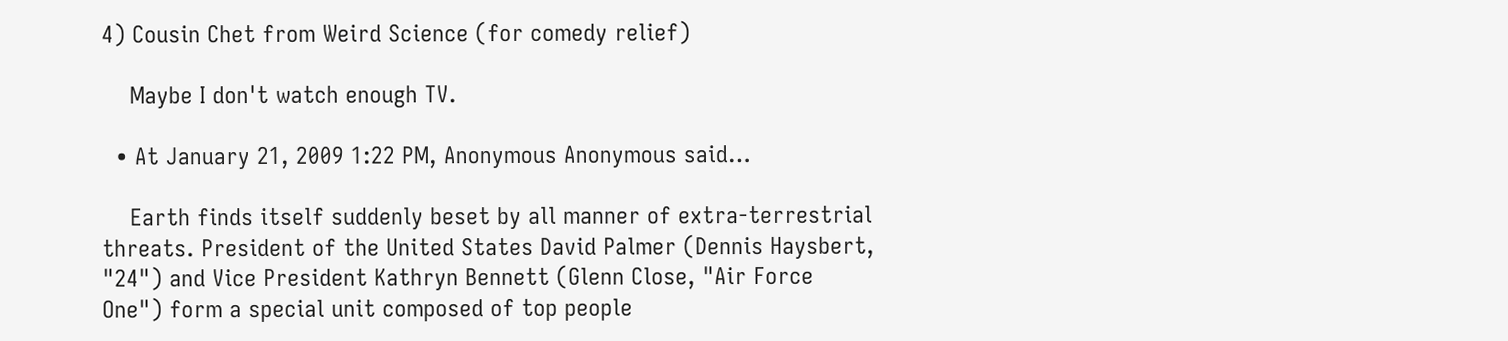4) Cousin Chet from Weird Science (for comedy relief)

    Maybe I don't watch enough TV.

  • At January 21, 2009 1:22 PM, Anonymous Anonymous said…

    Earth finds itself suddenly beset by all manner of extra-terrestrial threats. President of the United States David Palmer (Dennis Haysbert, "24") and Vice President Kathryn Bennett (Glenn Close, "Air Force One") form a special unit composed of top people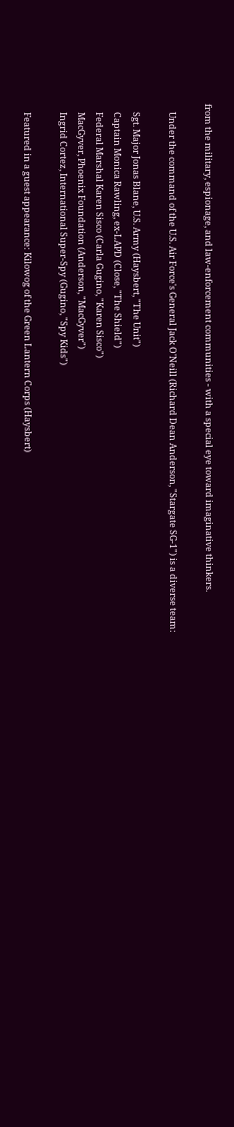from the military, espionage, and law-enforcement communities - with a special eye toward imaginative thinkers.

    Under the command of the U.S. Air Force's General Jack O'Neill (Richard Dean Anderson, "Stargate SG-1") is a diverse team:

    Sgt. Major Jonas Blane, U.S. Army (Haysbert, "The Unit")
    Captain Monica Rawling, ex-LAPD (Close, "The Shield")
    Federal Marshal Karen Sisco (Carla Gugino, "Karen Sisco")
    MacGyver, Phoenix Foundation (Anderson, "MacGyver")
    Ingrid Cortez, International Super-Spy (Gugino, "Spy Kids")

    Featured in a guest appearance: Kilowog of the Green Lantern Corps (Haysbert)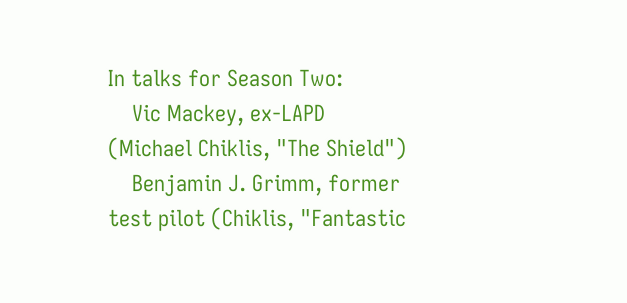In talks for Season Two:
    Vic Mackey, ex-LAPD (Michael Chiklis, "The Shield")
    Benjamin J. Grimm, former test pilot (Chiklis, "Fantastic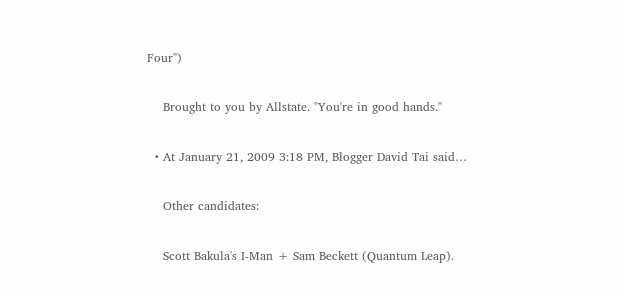Four")

    Brought to you by Allstate. "You're in good hands."

  • At January 21, 2009 3:18 PM, Blogger David Tai said…

    Other candidates:

    Scott Bakula's I-Man + Sam Beckett (Quantum Leap).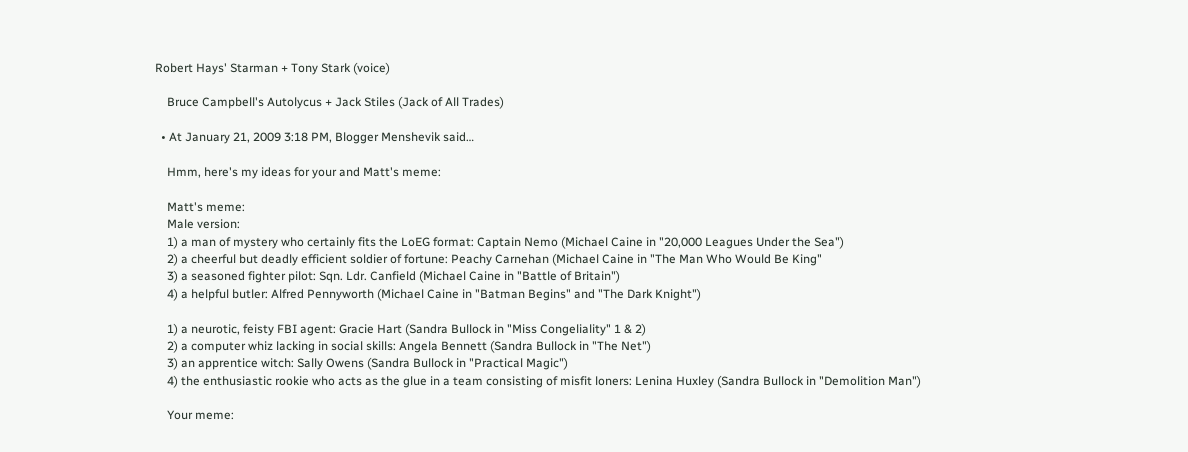Robert Hays' Starman + Tony Stark (voice)

    Bruce Campbell's Autolycus + Jack Stiles (Jack of All Trades)

  • At January 21, 2009 3:18 PM, Blogger Menshevik said…

    Hmm, here's my ideas for your and Matt's meme:

    Matt's meme:
    Male version:
    1) a man of mystery who certainly fits the LoEG format: Captain Nemo (Michael Caine in "20,000 Leagues Under the Sea")
    2) a cheerful but deadly efficient soldier of fortune: Peachy Carnehan (Michael Caine in "The Man Who Would Be King"
    3) a seasoned fighter pilot: Sqn. Ldr. Canfield (Michael Caine in "Battle of Britain")
    4) a helpful butler: Alfred Pennyworth (Michael Caine in "Batman Begins" and "The Dark Knight")

    1) a neurotic, feisty FBI agent: Gracie Hart (Sandra Bullock in "Miss Congeliality" 1 & 2)
    2) a computer whiz lacking in social skills: Angela Bennett (Sandra Bullock in "The Net")
    3) an apprentice witch: Sally Owens (Sandra Bullock in "Practical Magic")
    4) the enthusiastic rookie who acts as the glue in a team consisting of misfit loners: Lenina Huxley (Sandra Bullock in "Demolition Man")

    Your meme: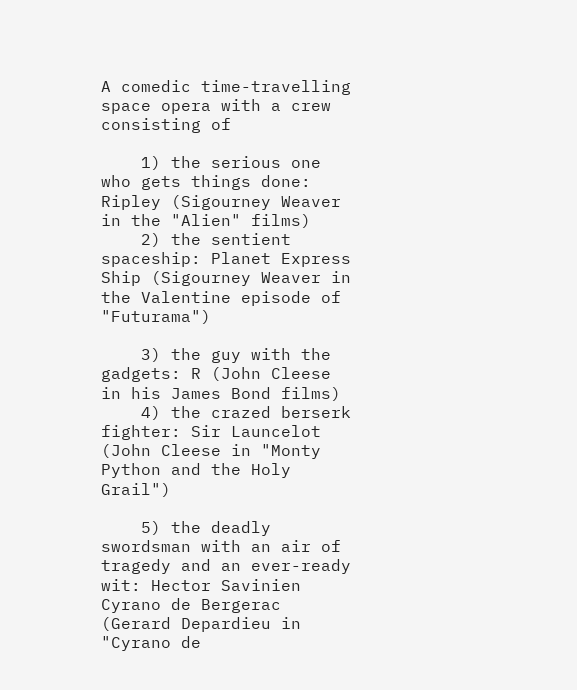A comedic time-travelling space opera with a crew consisting of

    1) the serious one who gets things done: Ripley (Sigourney Weaver in the "Alien" films)
    2) the sentient spaceship: Planet Express Ship (Sigourney Weaver in the Valentine episode of "Futurama")

    3) the guy with the gadgets: R (John Cleese in his James Bond films)
    4) the crazed berserk fighter: Sir Launcelot (John Cleese in "Monty Python and the Holy Grail")

    5) the deadly swordsman with an air of tragedy and an ever-ready wit: Hector Savinien Cyrano de Bergerac (Gerard Depardieu in "Cyrano de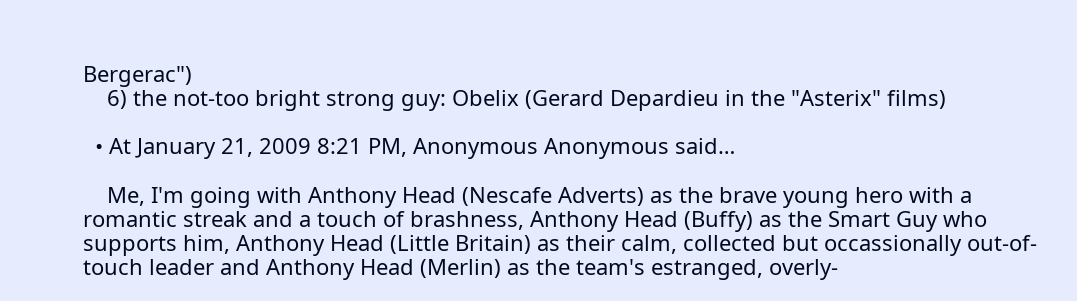Bergerac")
    6) the not-too bright strong guy: Obelix (Gerard Depardieu in the "Asterix" films)

  • At January 21, 2009 8:21 PM, Anonymous Anonymous said…

    Me, I'm going with Anthony Head (Nescafe Adverts) as the brave young hero with a romantic streak and a touch of brashness, Anthony Head (Buffy) as the Smart Guy who supports him, Anthony Head (Little Britain) as their calm, collected but occassionally out-of-touch leader and Anthony Head (Merlin) as the team's estranged, overly-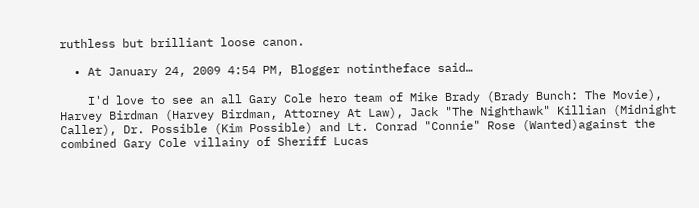ruthless but brilliant loose canon.

  • At January 24, 2009 4:54 PM, Blogger notintheface said…

    I'd love to see an all Gary Cole hero team of Mike Brady (Brady Bunch: The Movie), Harvey Birdman (Harvey Birdman, Attorney At Law), Jack "The Nighthawk" Killian (Midnight Caller), Dr. Possible (Kim Possible) and Lt. Conrad "Connie" Rose (Wanted)against the combined Gary Cole villainy of Sheriff Lucas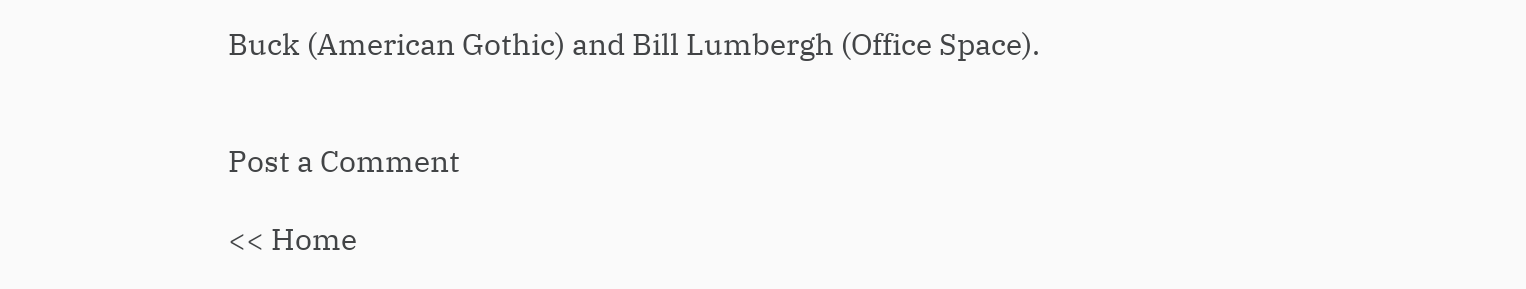Buck (American Gothic) and Bill Lumbergh (Office Space).


Post a Comment

<< Home